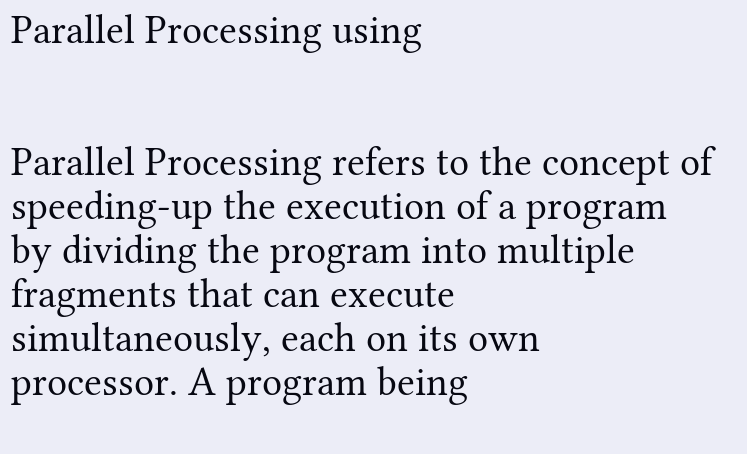Parallel Processing using


Parallel Processing refers to the concept of speeding-up the execution of a program by dividing the program into multiple fragments that can execute simultaneously, each on its own processor. A program being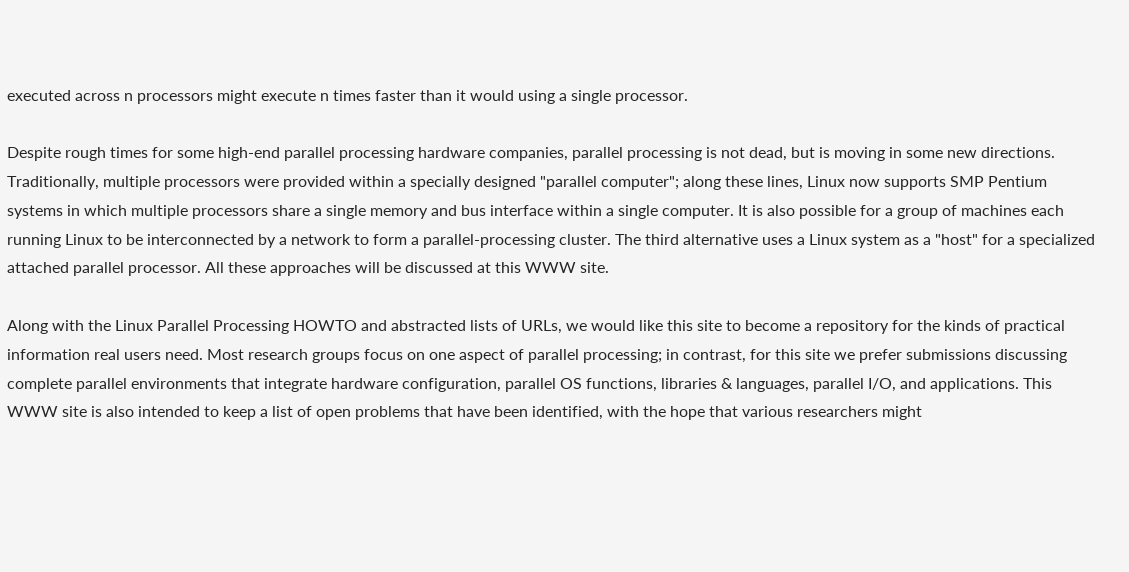executed across n processors might execute n times faster than it would using a single processor.

Despite rough times for some high-end parallel processing hardware companies, parallel processing is not dead, but is moving in some new directions. Traditionally, multiple processors were provided within a specially designed "parallel computer"; along these lines, Linux now supports SMP Pentium systems in which multiple processors share a single memory and bus interface within a single computer. It is also possible for a group of machines each running Linux to be interconnected by a network to form a parallel-processing cluster. The third alternative uses a Linux system as a "host" for a specialized attached parallel processor. All these approaches will be discussed at this WWW site.

Along with the Linux Parallel Processing HOWTO and abstracted lists of URLs, we would like this site to become a repository for the kinds of practical information real users need. Most research groups focus on one aspect of parallel processing; in contrast, for this site we prefer submissions discussing complete parallel environments that integrate hardware configuration, parallel OS functions, libraries & languages, parallel I/O, and applications. This WWW site is also intended to keep a list of open problems that have been identified, with the hope that various researchers might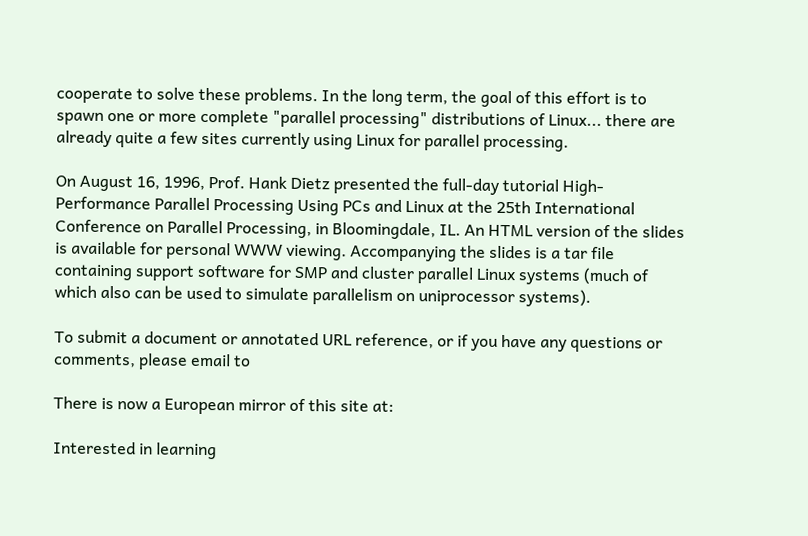cooperate to solve these problems. In the long term, the goal of this effort is to spawn one or more complete "parallel processing" distributions of Linux... there are already quite a few sites currently using Linux for parallel processing.

On August 16, 1996, Prof. Hank Dietz presented the full-day tutorial High-Performance Parallel Processing Using PCs and Linux at the 25th International Conference on Parallel Processing, in Bloomingdale, IL. An HTML version of the slides is available for personal WWW viewing. Accompanying the slides is a tar file containing support software for SMP and cluster parallel Linux systems (much of which also can be used to simulate parallelism on uniprocessor systems).

To submit a document or annotated URL reference, or if you have any questions or comments, please email to

There is now a European mirror of this site at:

Interested in learning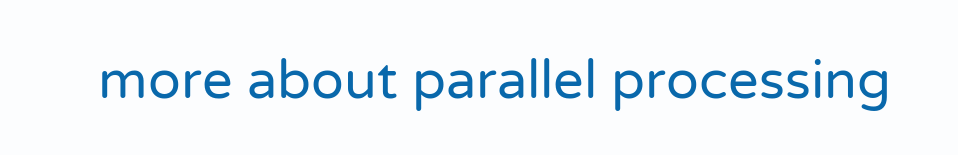more about parallel processing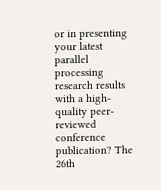or in presenting your latest parallel processing research results with a high-quality peer-reviewed conference publication? The 26th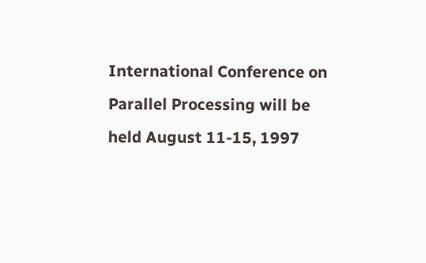International Conference on Parallel Processing will be held August 11-15, 1997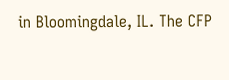in Bloomingdale, IL. The CFP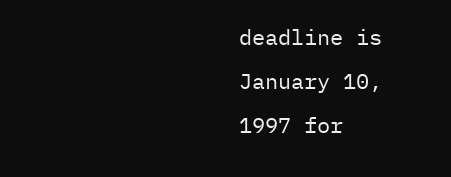deadline is January 10, 1997 for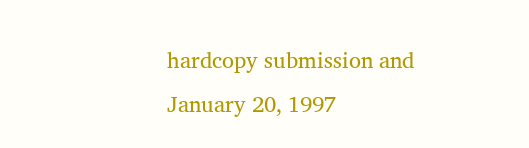hardcopy submission and January 20, 1997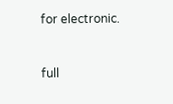for electronic.


full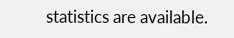statistics are available.